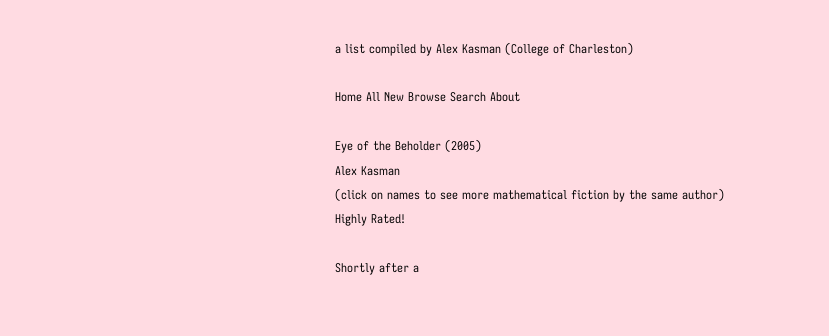a list compiled by Alex Kasman (College of Charleston)

Home All New Browse Search About

Eye of the Beholder (2005)
Alex Kasman
(click on names to see more mathematical fiction by the same author)
Highly Rated!

Shortly after a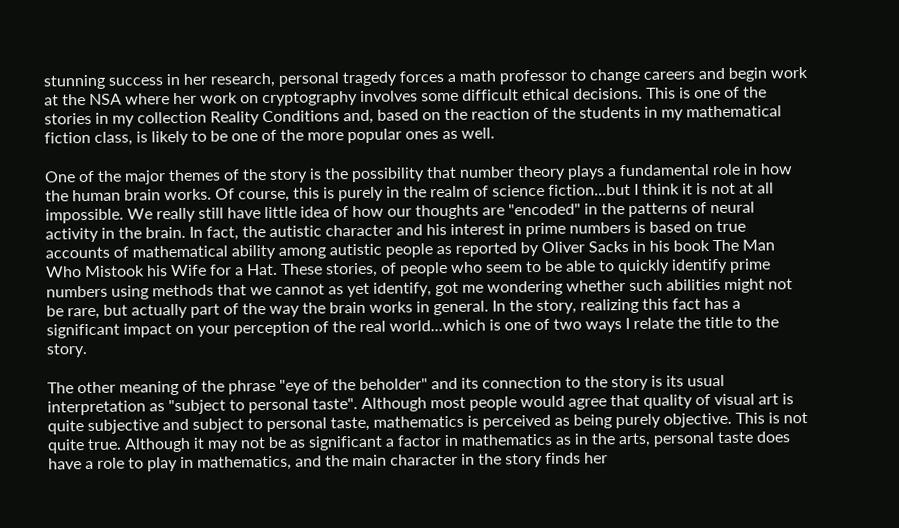stunning success in her research, personal tragedy forces a math professor to change careers and begin work at the NSA where her work on cryptography involves some difficult ethical decisions. This is one of the stories in my collection Reality Conditions and, based on the reaction of the students in my mathematical fiction class, is likely to be one of the more popular ones as well.

One of the major themes of the story is the possibility that number theory plays a fundamental role in how the human brain works. Of course, this is purely in the realm of science fiction...but I think it is not at all impossible. We really still have little idea of how our thoughts are "encoded" in the patterns of neural activity in the brain. In fact, the autistic character and his interest in prime numbers is based on true accounts of mathematical ability among autistic people as reported by Oliver Sacks in his book The Man Who Mistook his Wife for a Hat. These stories, of people who seem to be able to quickly identify prime numbers using methods that we cannot as yet identify, got me wondering whether such abilities might not be rare, but actually part of the way the brain works in general. In the story, realizing this fact has a significant impact on your perception of the real world...which is one of two ways I relate the title to the story.

The other meaning of the phrase "eye of the beholder" and its connection to the story is its usual interpretation as "subject to personal taste". Although most people would agree that quality of visual art is quite subjective and subject to personal taste, mathematics is perceived as being purely objective. This is not quite true. Although it may not be as significant a factor in mathematics as in the arts, personal taste does have a role to play in mathematics, and the main character in the story finds her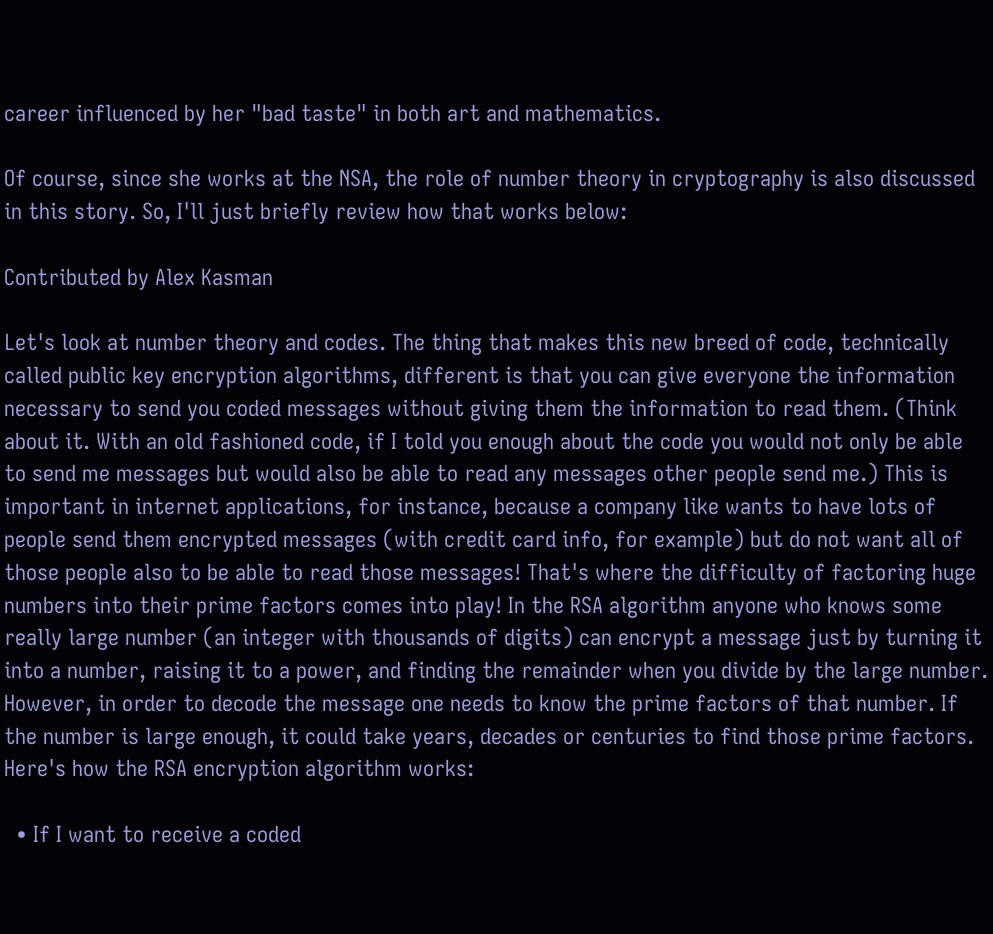career influenced by her "bad taste" in both art and mathematics.

Of course, since she works at the NSA, the role of number theory in cryptography is also discussed in this story. So, I'll just briefly review how that works below:

Contributed by Alex Kasman

Let's look at number theory and codes. The thing that makes this new breed of code, technically called public key encryption algorithms, different is that you can give everyone the information necessary to send you coded messages without giving them the information to read them. (Think about it. With an old fashioned code, if I told you enough about the code you would not only be able to send me messages but would also be able to read any messages other people send me.) This is important in internet applications, for instance, because a company like wants to have lots of people send them encrypted messages (with credit card info, for example) but do not want all of those people also to be able to read those messages! That's where the difficulty of factoring huge numbers into their prime factors comes into play! In the RSA algorithm anyone who knows some really large number (an integer with thousands of digits) can encrypt a message just by turning it into a number, raising it to a power, and finding the remainder when you divide by the large number. However, in order to decode the message one needs to know the prime factors of that number. If the number is large enough, it could take years, decades or centuries to find those prime factors. Here's how the RSA encryption algorithm works:

  • If I want to receive a coded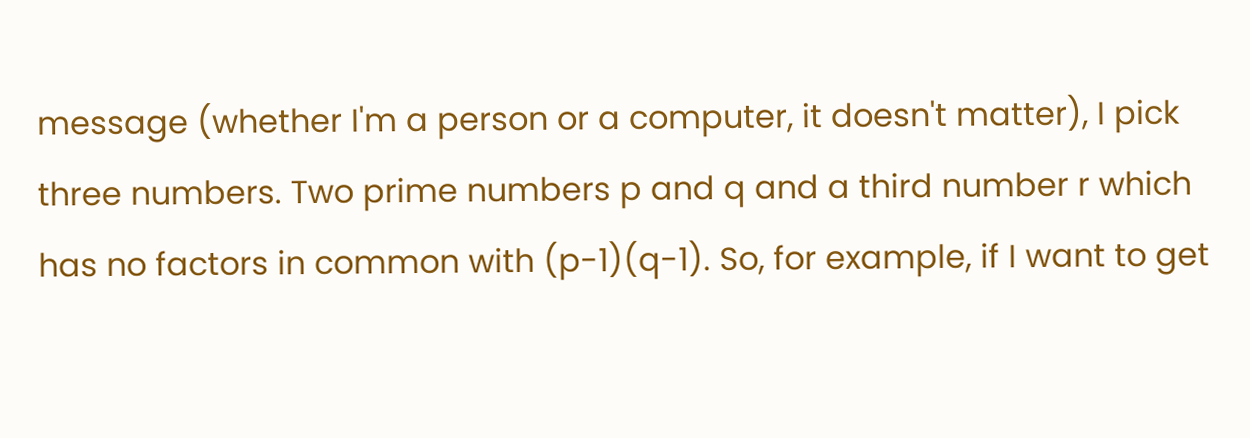message (whether I'm a person or a computer, it doesn't matter), I pick three numbers. Two prime numbers p and q and a third number r which has no factors in common with (p-1)(q-1). So, for example, if I want to get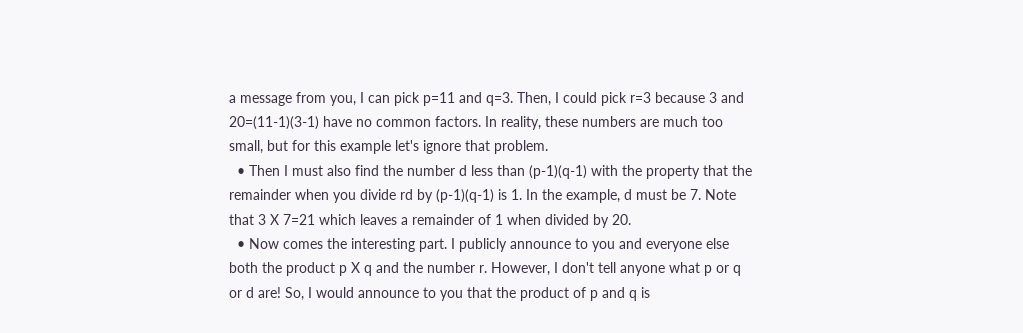a message from you, I can pick p=11 and q=3. Then, I could pick r=3 because 3 and 20=(11-1)(3-1) have no common factors. In reality, these numbers are much too small, but for this example let's ignore that problem.
  • Then I must also find the number d less than (p-1)(q-1) with the property that the remainder when you divide rd by (p-1)(q-1) is 1. In the example, d must be 7. Note that 3 X 7=21 which leaves a remainder of 1 when divided by 20.
  • Now comes the interesting part. I publicly announce to you and everyone else both the product p X q and the number r. However, I don't tell anyone what p or q or d are! So, I would announce to you that the product of p and q is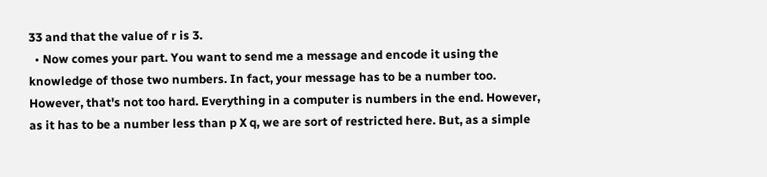33 and that the value of r is 3.
  • Now comes your part. You want to send me a message and encode it using the knowledge of those two numbers. In fact, your message has to be a number too. However, that's not too hard. Everything in a computer is numbers in the end. However, as it has to be a number less than p X q, we are sort of restricted here. But, as a simple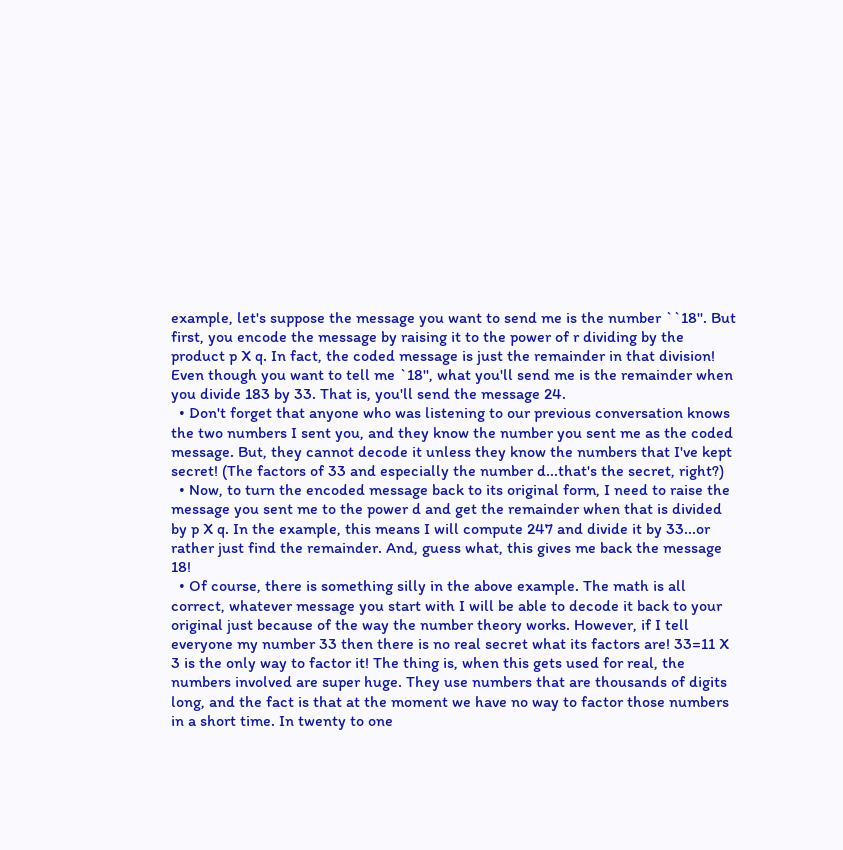example, let's suppose the message you want to send me is the number ``18''. But first, you encode the message by raising it to the power of r dividing by the product p X q. In fact, the coded message is just the remainder in that division! Even though you want to tell me `18'', what you'll send me is the remainder when you divide 183 by 33. That is, you'll send the message 24.
  • Don't forget that anyone who was listening to our previous conversation knows the two numbers I sent you, and they know the number you sent me as the coded message. But, they cannot decode it unless they know the numbers that I've kept secret! (The factors of 33 and especially the number d...that's the secret, right?)
  • Now, to turn the encoded message back to its original form, I need to raise the message you sent me to the power d and get the remainder when that is divided by p X q. In the example, this means I will compute 247 and divide it by 33...or rather just find the remainder. And, guess what, this gives me back the message 18!
  • Of course, there is something silly in the above example. The math is all correct, whatever message you start with I will be able to decode it back to your original just because of the way the number theory works. However, if I tell everyone my number 33 then there is no real secret what its factors are! 33=11 X 3 is the only way to factor it! The thing is, when this gets used for real, the numbers involved are super huge. They use numbers that are thousands of digits long, and the fact is that at the moment we have no way to factor those numbers in a short time. In twenty to one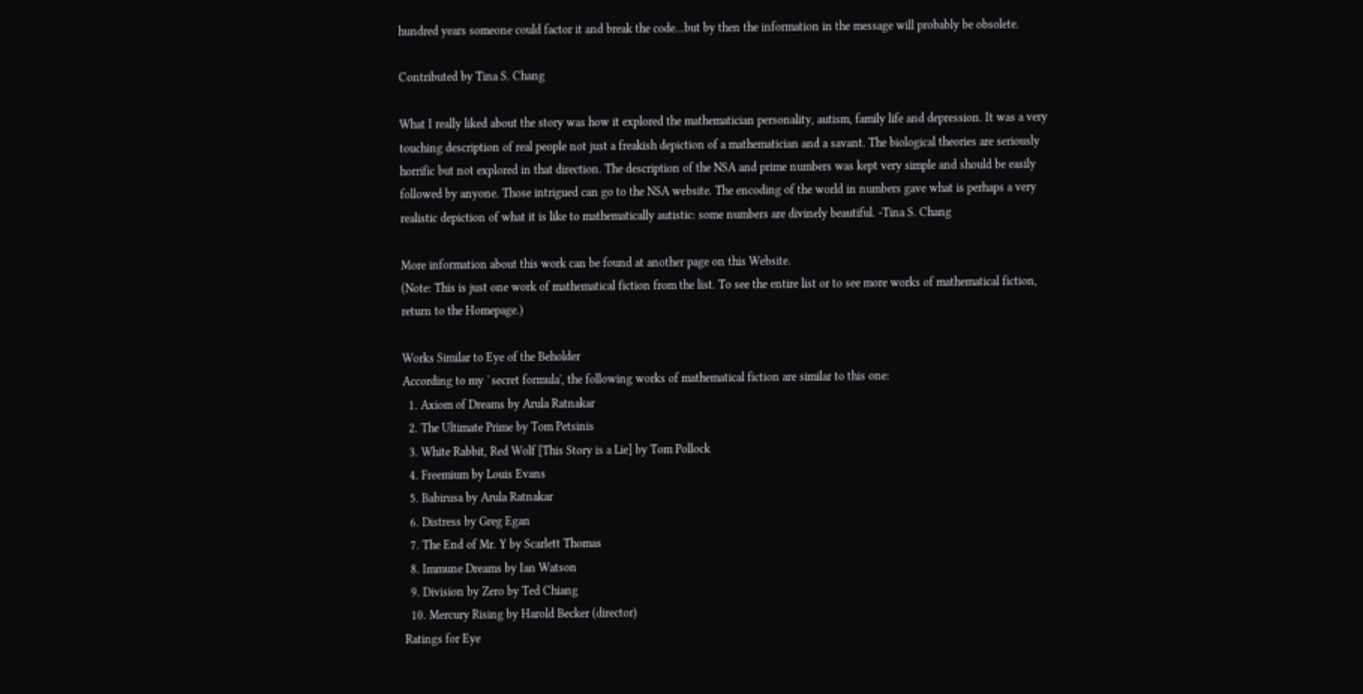hundred years someone could factor it and break the code...but by then the information in the message will probably be obsolete.

Contributed by Tina S. Chang

What I really liked about the story was how it explored the mathematician personality, autism, family life and depression. It was a very touching description of real people not just a freakish depiction of a mathematician and a savant. The biological theories are seriously horrific but not explored in that direction. The description of the NSA and prime numbers was kept very simple and should be easily followed by anyone. Those intrigued can go to the NSA website. The encoding of the world in numbers gave what is perhaps a very realistic depiction of what it is like to mathematically autistic: some numbers are divinely beautiful. -Tina S. Chang

More information about this work can be found at another page on this Website.
(Note: This is just one work of mathematical fiction from the list. To see the entire list or to see more works of mathematical fiction, return to the Homepage.)

Works Similar to Eye of the Beholder
According to my `secret formula', the following works of mathematical fiction are similar to this one:
  1. Axiom of Dreams by Arula Ratnakar
  2. The Ultimate Prime by Tom Petsinis
  3. White Rabbit, Red Wolf [This Story is a Lie] by Tom Pollock
  4. Freemium by Louis Evans
  5. Babirusa by Arula Ratnakar
  6. Distress by Greg Egan
  7. The End of Mr. Y by Scarlett Thomas
  8. Immune Dreams by Ian Watson
  9. Division by Zero by Ted Chiang
  10. Mercury Rising by Harold Becker (director)
Ratings for Eye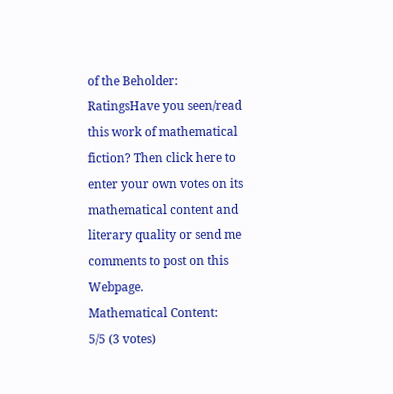of the Beholder:
RatingsHave you seen/read this work of mathematical fiction? Then click here to enter your own votes on its mathematical content and literary quality or send me comments to post on this Webpage.
Mathematical Content:
5/5 (3 votes)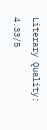Literary Quality:
4.33/5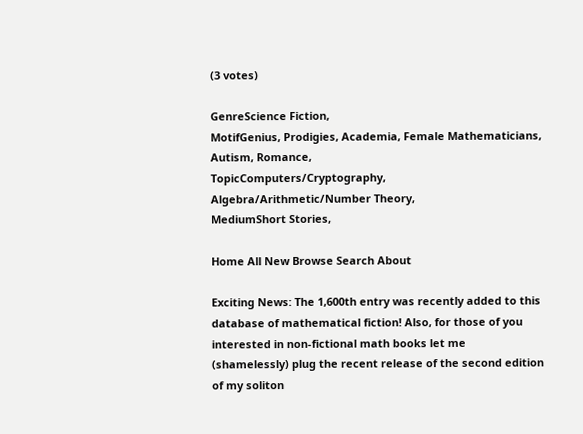(3 votes)

GenreScience Fiction,
MotifGenius, Prodigies, Academia, Female Mathematicians, Autism, Romance,
TopicComputers/Cryptography, Algebra/Arithmetic/Number Theory,
MediumShort Stories,

Home All New Browse Search About

Exciting News: The 1,600th entry was recently added to this database of mathematical fiction! Also, for those of you interested in non-fictional math books let me (shamelessly) plug the recent release of the second edition of my soliton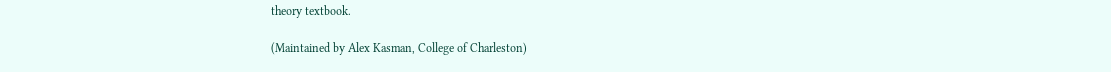theory textbook.

(Maintained by Alex Kasman, College of Charleston)